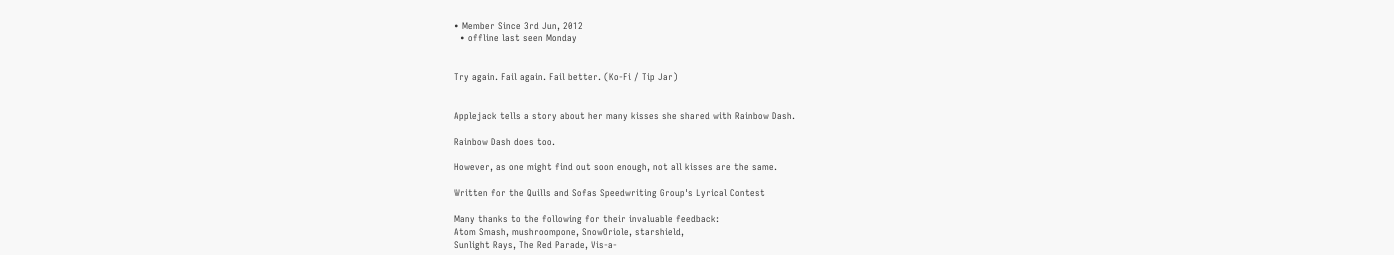• Member Since 3rd Jun, 2012
  • offline last seen Monday


Try again. Fail again. Fail better. (Ko-Fi / Tip Jar)


Applejack tells a story about her many kisses she shared with Rainbow Dash.

Rainbow Dash does too.

However, as one might find out soon enough, not all kisses are the same.

Written for the Quills and Sofas Speedwriting Group's Lyrical Contest

Many thanks to the following for their invaluable feedback:
Atom Smash, mushroompone, SnowOriole, starshield,
Sunlight Rays, The Red Parade, Vis-a-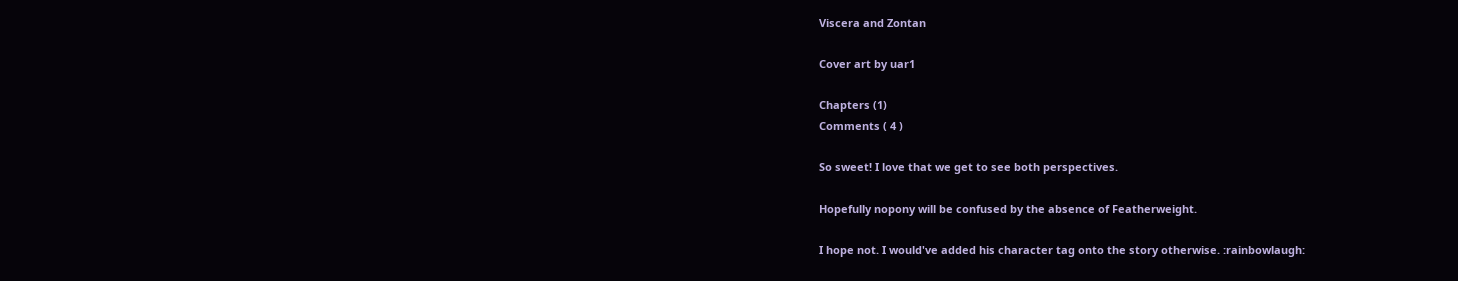Viscera and Zontan

Cover art by uar1

Chapters (1)
Comments ( 4 )

So sweet! I love that we get to see both perspectives.

Hopefully nopony will be confused by the absence of Featherweight.

I hope not. I would've added his character tag onto the story otherwise. :rainbowlaugh: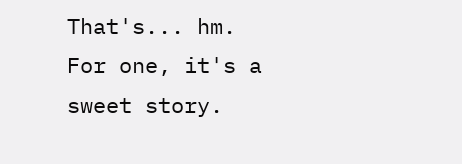That's... hm. For one, it's a sweet story.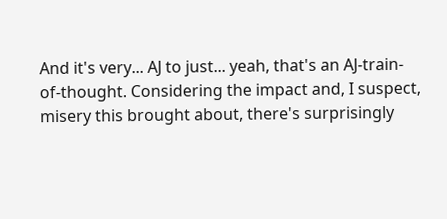And it's very... AJ to just... yeah, that's an AJ-train-of-thought. Considering the impact and, I suspect, misery this brought about, there's surprisingly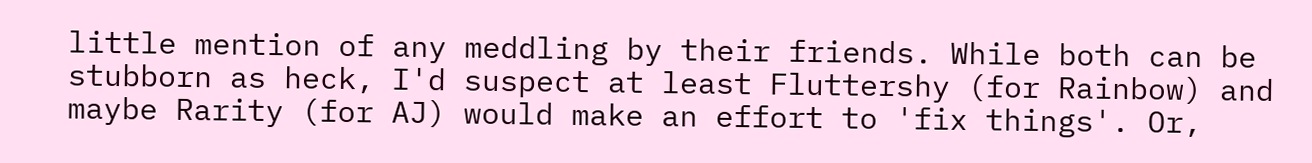little mention of any meddling by their friends. While both can be stubborn as heck, I'd suspect at least Fluttershy (for Rainbow) and maybe Rarity (for AJ) would make an effort to 'fix things'. Or,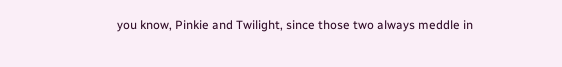you know, Pinkie and Twilight, since those two always meddle in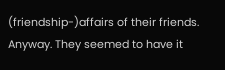(friendship-)affairs of their friends.
Anyway. They seemed to have it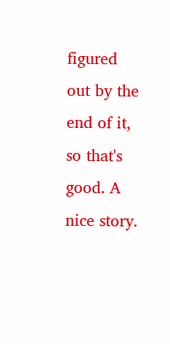figured out by the end of it, so that's good. A nice story.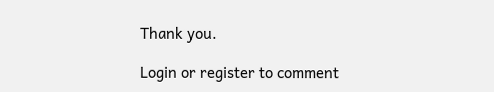Thank you.

Login or register to comment